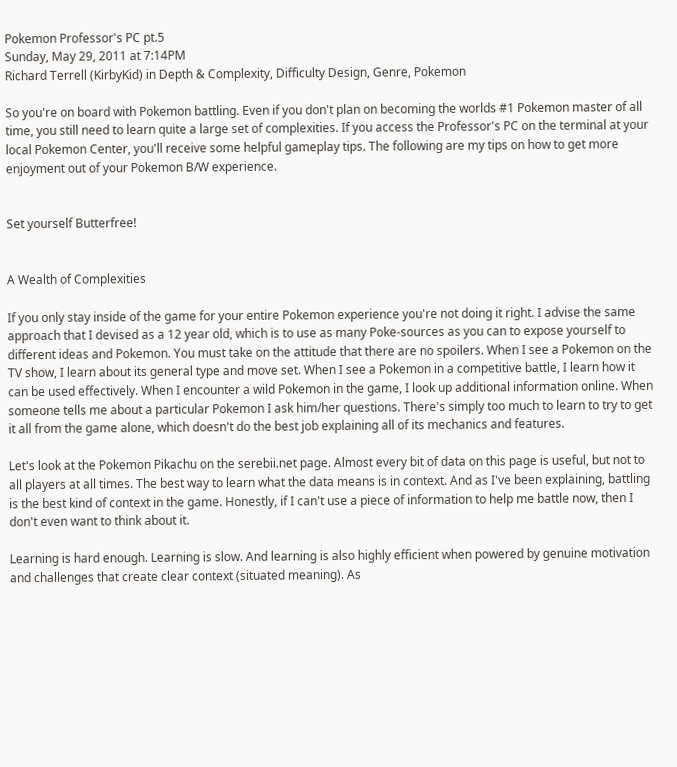Pokemon Professor's PC pt.5
Sunday, May 29, 2011 at 7:14PM
Richard Terrell (KirbyKid) in Depth & Complexity, Difficulty Design, Genre, Pokemon

So you're on board with Pokemon battling. Even if you don't plan on becoming the worlds #1 Pokemon master of all time, you still need to learn quite a large set of complexities. If you access the Professor's PC on the terminal at your local Pokemon Center, you'll receive some helpful gameplay tips. The following are my tips on how to get more enjoyment out of your Pokemon B/W experience.


Set yourself Butterfree!


A Wealth of Complexities

If you only stay inside of the game for your entire Pokemon experience you're not doing it right. I advise the same approach that I devised as a 12 year old, which is to use as many Poke-sources as you can to expose yourself to different ideas and Pokemon. You must take on the attitude that there are no spoilers. When I see a Pokemon on the TV show, I learn about its general type and move set. When I see a Pokemon in a competitive battle, I learn how it can be used effectively. When I encounter a wild Pokemon in the game, I look up additional information online. When someone tells me about a particular Pokemon I ask him/her questions. There's simply too much to learn to try to get it all from the game alone, which doesn't do the best job explaining all of its mechanics and features.

Let's look at the Pokemon Pikachu on the serebii.net page. Almost every bit of data on this page is useful, but not to all players at all times. The best way to learn what the data means is in context. And as I've been explaining, battling is the best kind of context in the game. Honestly, if I can't use a piece of information to help me battle now, then I don't even want to think about it.

Learning is hard enough. Learning is slow. And learning is also highly efficient when powered by genuine motivation and challenges that create clear context (situated meaning). As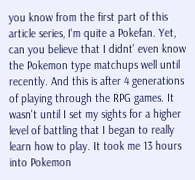you know from the first part of this article series, I'm quite a Pokefan. Yet, can you believe that I didnt' even know the Pokemon type matchups well until recently. And this is after 4 generations of playing through the RPG games. It wasn't until I set my sights for a higher level of battling that I began to really learn how to play. It took me 13 hours into Pokemon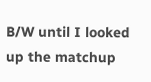B/W until I looked up the matchup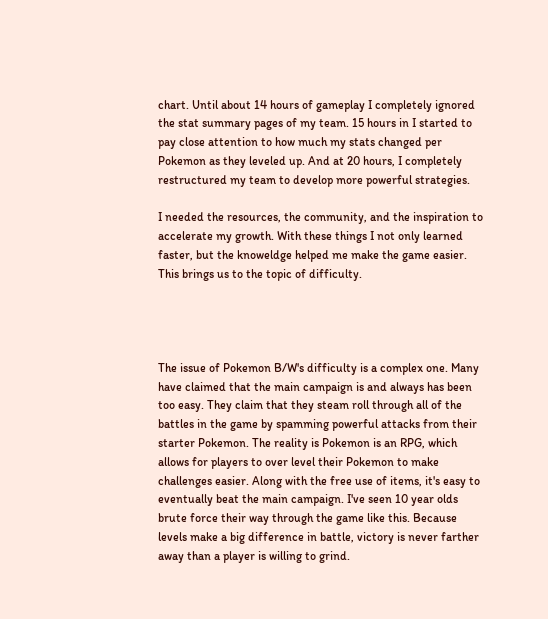chart. Until about 14 hours of gameplay I completely ignored the stat summary pages of my team. 15 hours in I started to pay close attention to how much my stats changed per Pokemon as they leveled up. And at 20 hours, I completely restructured my team to develop more powerful strategies.

I needed the resources, the community, and the inspiration to accelerate my growth. With these things I not only learned faster, but the knoweldge helped me make the game easier. This brings us to the topic of difficulty.




The issue of Pokemon B/W's difficulty is a complex one. Many have claimed that the main campaign is and always has been too easy. They claim that they steam roll through all of the battles in the game by spamming powerful attacks from their starter Pokemon. The reality is Pokemon is an RPG, which allows for players to over level their Pokemon to make challenges easier. Along with the free use of items, it's easy to eventually beat the main campaign. I've seen 10 year olds brute force their way through the game like this. Because levels make a big difference in battle, victory is never farther away than a player is willing to grind.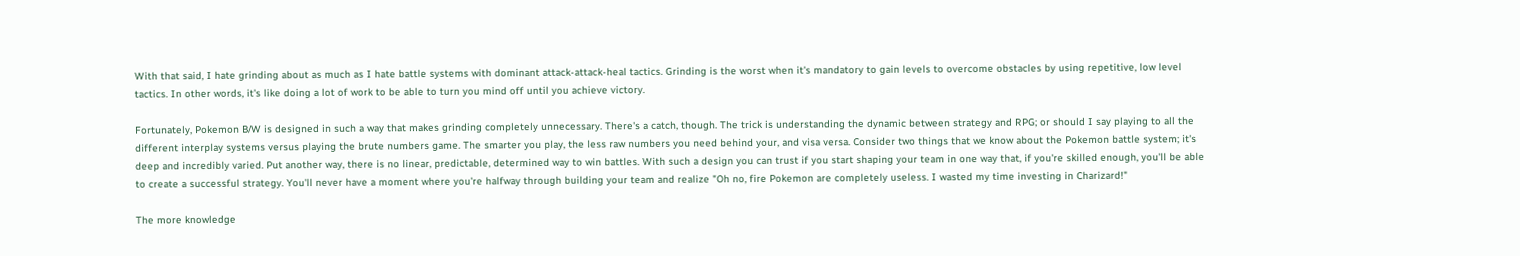With that said, I hate grinding about as much as I hate battle systems with dominant attack-attack-heal tactics. Grinding is the worst when it's mandatory to gain levels to overcome obstacles by using repetitive, low level tactics. In other words, it's like doing a lot of work to be able to turn you mind off until you achieve victory.

Fortunately, Pokemon B/W is designed in such a way that makes grinding completely unnecessary. There's a catch, though. The trick is understanding the dynamic between strategy and RPG; or should I say playing to all the different interplay systems versus playing the brute numbers game. The smarter you play, the less raw numbers you need behind your, and visa versa. Consider two things that we know about the Pokemon battle system; it's deep and incredibly varied. Put another way, there is no linear, predictable, determined way to win battles. With such a design you can trust if you start shaping your team in one way that, if you're skilled enough, you'll be able to create a successful strategy. You'll never have a moment where you're halfway through building your team and realize "Oh no, fire Pokemon are completely useless. I wasted my time investing in Charizard!"

The more knowledge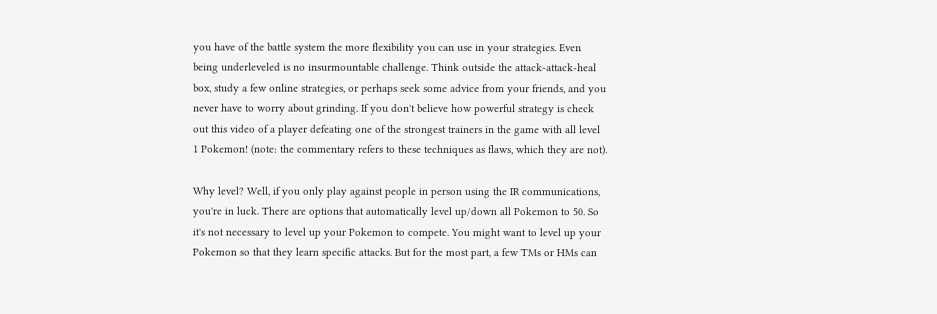you have of the battle system the more flexibility you can use in your strategies. Even being underleveled is no insurmountable challenge. Think outside the attack-attack-heal box, study a few online strategies, or perhaps seek some advice from your friends, and you never have to worry about grinding. If you don't believe how powerful strategy is check out this video of a player defeating one of the strongest trainers in the game with all level 1 Pokemon! (note: the commentary refers to these techniques as flaws, which they are not).

Why level? Well, if you only play against people in person using the IR communications, you're in luck. There are options that automatically level up/down all Pokemon to 50. So it's not necessary to level up your Pokemon to compete. You might want to level up your Pokemon so that they learn specific attacks. But for the most part, a few TMs or HMs can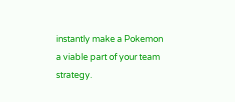instantly make a Pokemon a viable part of your team strategy.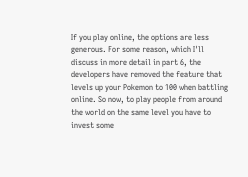If you play online, the options are less generous. For some reason, which I'll discuss in more detail in part 6, the developers have removed the feature that levels up your Pokemon to 100 when battling online. So now, to play people from around the world on the same level you have to invest some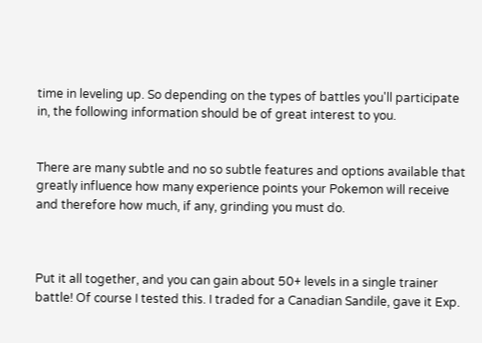time in leveling up. So depending on the types of battles you'll participate in, the following information should be of great interest to you.


There are many subtle and no so subtle features and options available that greatly influence how many experience points your Pokemon will receive and therefore how much, if any, grinding you must do.



Put it all together, and you can gain about 50+ levels in a single trainer battle! Of course I tested this. I traded for a Canadian Sandile, gave it Exp.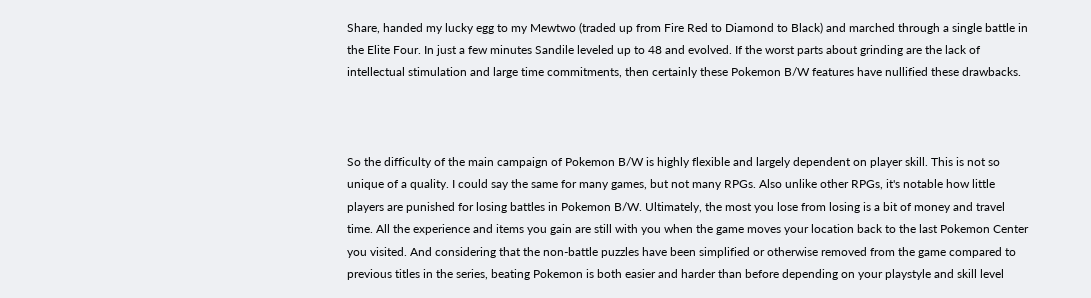Share, handed my lucky egg to my Mewtwo (traded up from Fire Red to Diamond to Black) and marched through a single battle in the Elite Four. In just a few minutes Sandile leveled up to 48 and evolved. If the worst parts about grinding are the lack of intellectual stimulation and large time commitments, then certainly these Pokemon B/W features have nullified these drawbacks.



So the difficulty of the main campaign of Pokemon B/W is highly flexible and largely dependent on player skill. This is not so unique of a quality. I could say the same for many games, but not many RPGs. Also unlike other RPGs, it's notable how little players are punished for losing battles in Pokemon B/W. Ultimately, the most you lose from losing is a bit of money and travel time. All the experience and items you gain are still with you when the game moves your location back to the last Pokemon Center you visited. And considering that the non-battle puzzles have been simplified or otherwise removed from the game compared to previous titles in the series, beating Pokemon is both easier and harder than before depending on your playstyle and skill level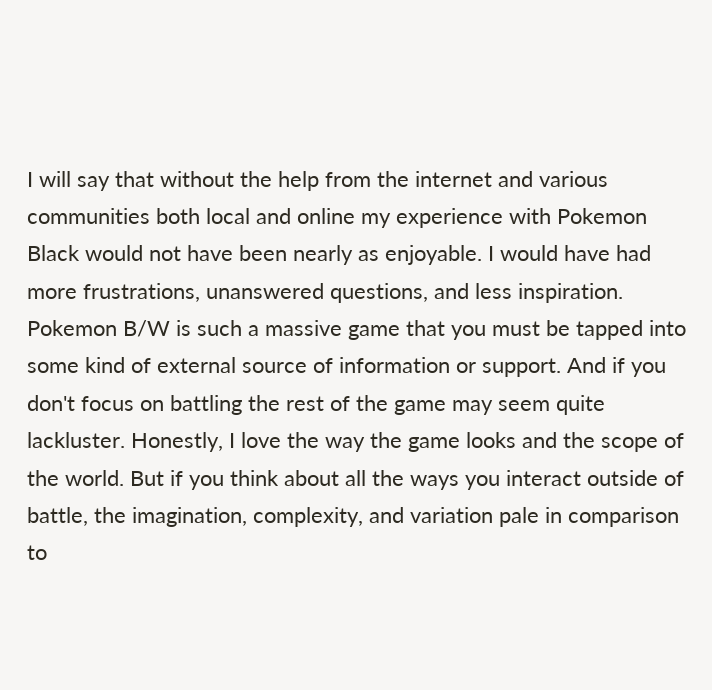I will say that without the help from the internet and various communities both local and online my experience with Pokemon Black would not have been nearly as enjoyable. I would have had more frustrations, unanswered questions, and less inspiration. Pokemon B/W is such a massive game that you must be tapped into some kind of external source of information or support. And if you don't focus on battling the rest of the game may seem quite lackluster. Honestly, I love the way the game looks and the scope of the world. But if you think about all the ways you interact outside of battle, the imagination, complexity, and variation pale in comparison to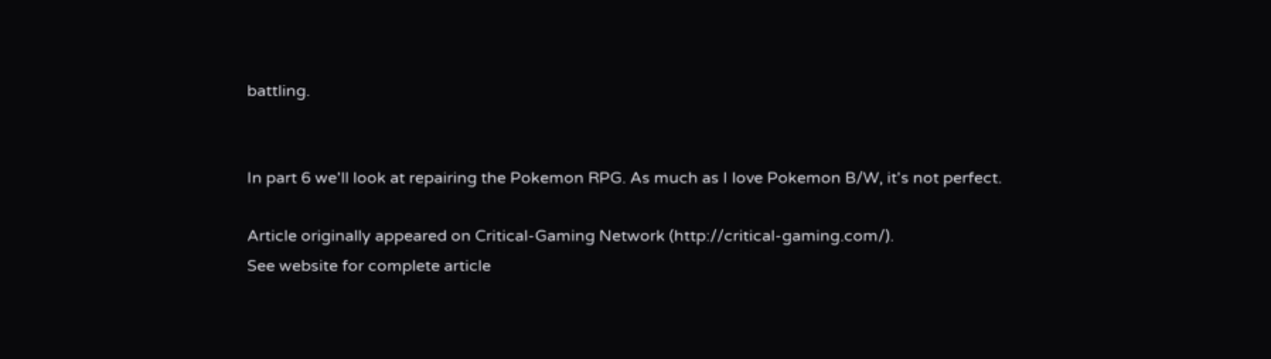battling.


In part 6 we'll look at repairing the Pokemon RPG. As much as I love Pokemon B/W, it's not perfect.

Article originally appeared on Critical-Gaming Network (http://critical-gaming.com/).
See website for complete article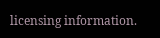licensing information.